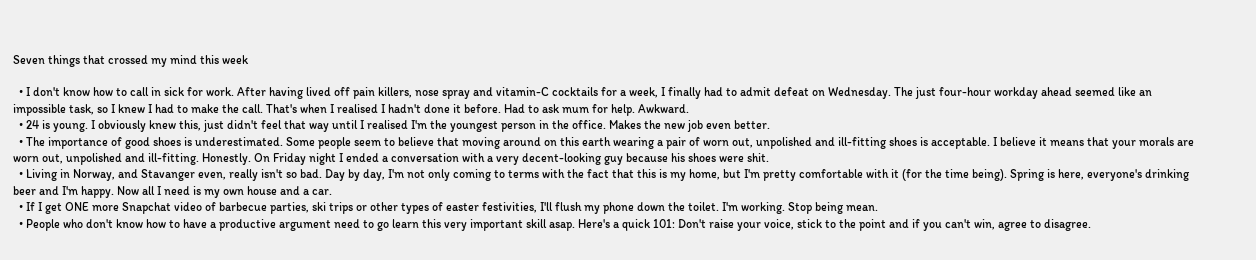Seven things that crossed my mind this week

  • I don't know how to call in sick for work. After having lived off pain killers, nose spray and vitamin-C cocktails for a week, I finally had to admit defeat on Wednesday. The just four-hour workday ahead seemed like an impossible task, so I knew I had to make the call. That's when I realised I hadn't done it before. Had to ask mum for help. Awkward.
  • 24 is young. I obviously knew this, just didn't feel that way until I realised I'm the youngest person in the office. Makes the new job even better.
  • The importance of good shoes is underestimated. Some people seem to believe that moving around on this earth wearing a pair of worn out, unpolished and ill-fitting shoes is acceptable. I believe it means that your morals are worn out, unpolished and ill-fitting. Honestly. On Friday night I ended a conversation with a very decent-looking guy because his shoes were shit.
  • Living in Norway, and Stavanger even, really isn't so bad. Day by day, I'm not only coming to terms with the fact that this is my home, but I'm pretty comfortable with it (for the time being). Spring is here, everyone's drinking beer and I'm happy. Now all I need is my own house and a car.
  • If I get ONE more Snapchat video of barbecue parties, ski trips or other types of easter festivities, I'll flush my phone down the toilet. I'm working. Stop being mean.
  • People who don't know how to have a productive argument need to go learn this very important skill asap. Here's a quick 101: Don't raise your voice, stick to the point and if you can't win, agree to disagree.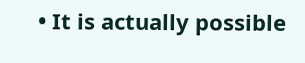• It is actually possible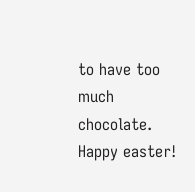to have too much chocolate. Happy easter!